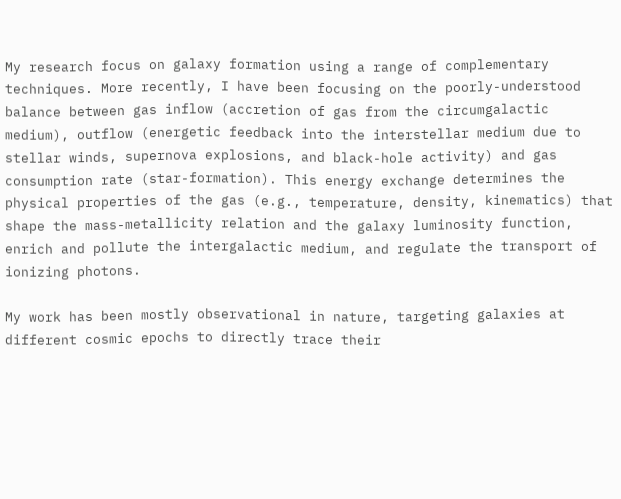My research focus on galaxy formation using a range of complementary techniques. More recently, I have been focusing on the poorly-understood balance between gas inflow (accretion of gas from the circumgalactic medium), outflow (energetic feedback into the interstellar medium due to stellar winds, supernova explosions, and black-hole activity) and gas consumption rate (star-formation). This energy exchange determines the physical properties of the gas (e.g., temperature, density, kinematics) that shape the mass-metallicity relation and the galaxy luminosity function, enrich and pollute the intergalactic medium, and regulate the transport of ionizing photons.

My work has been mostly observational in nature, targeting galaxies at different cosmic epochs to directly trace their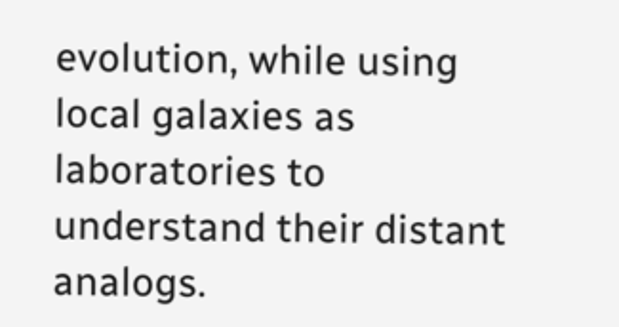evolution, while using local galaxies as laboratories to understand their distant analogs.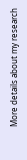More details about my research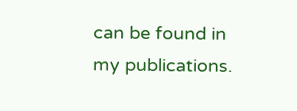can be found in my publications.